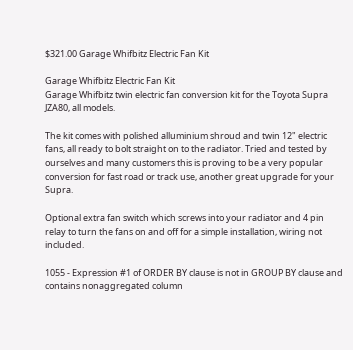$321.00 Garage Whifbitz Electric Fan Kit

Garage Whifbitz Electric Fan Kit
Garage Whifbitz twin electric fan conversion kit for the Toyota Supra JZA80, all models.

The kit comes with polished alluminium shroud and twin 12" electric fans, all ready to bolt straight on to the radiator. Tried and tested by ourselves and many customers this is proving to be a very popular conversion for fast road or track use, another great upgrade for your Supra.

Optional extra fan switch which screws into your radiator and 4 pin relay to turn the fans on and off for a simple installation, wiring not included.

1055 - Expression #1 of ORDER BY clause is not in GROUP BY clause and contains nonaggregated column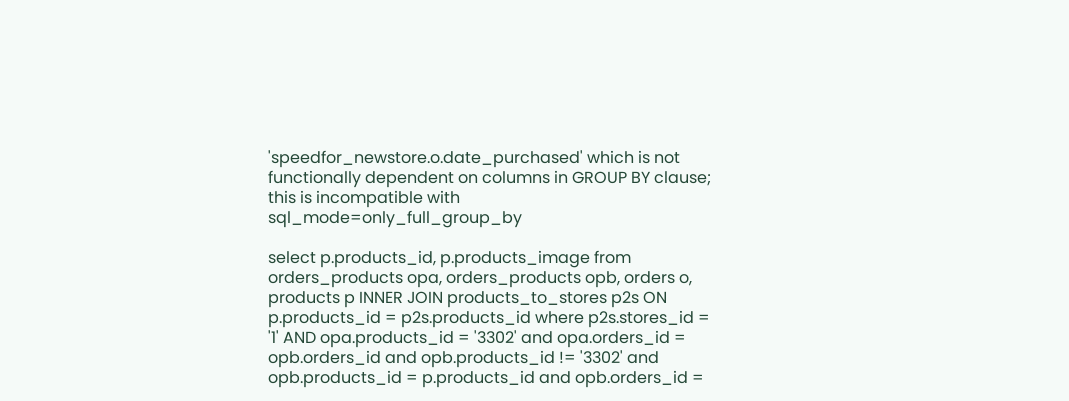'speedfor_newstore.o.date_purchased' which is not functionally dependent on columns in GROUP BY clause; this is incompatible with sql_mode=only_full_group_by

select p.products_id, p.products_image from orders_products opa, orders_products opb, orders o, products p INNER JOIN products_to_stores p2s ON p.products_id = p2s.products_id where p2s.stores_id = '1' AND opa.products_id = '3302' and opa.orders_id = opb.orders_id and opb.products_id != '3302' and opb.products_id = p.products_id and opb.orders_id =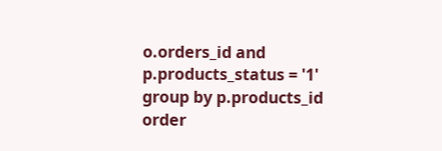o.orders_id and p.products_status = '1' group by p.products_id order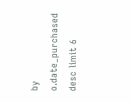by o.date_purchased desc limit 6